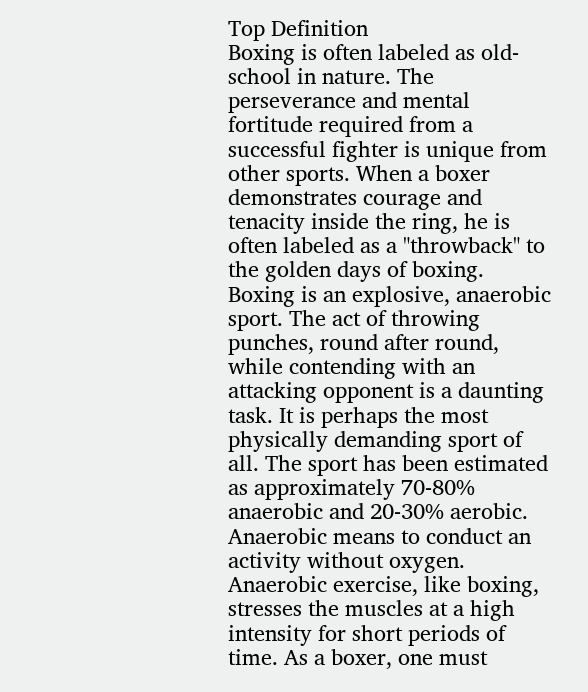Top Definition
Boxing is often labeled as old-school in nature. The perseverance and mental fortitude required from a successful fighter is unique from other sports. When a boxer demonstrates courage and tenacity inside the ring, he is often labeled as a "throwback" to the golden days of boxing.
Boxing is an explosive, anaerobic sport. The act of throwing punches, round after round, while contending with an attacking opponent is a daunting task. It is perhaps the most physically demanding sport of all. The sport has been estimated as approximately 70-80% anaerobic and 20-30% aerobic. Anaerobic means to conduct an activity without oxygen. Anaerobic exercise, like boxing, stresses the muscles at a high intensity for short periods of time. As a boxer, one must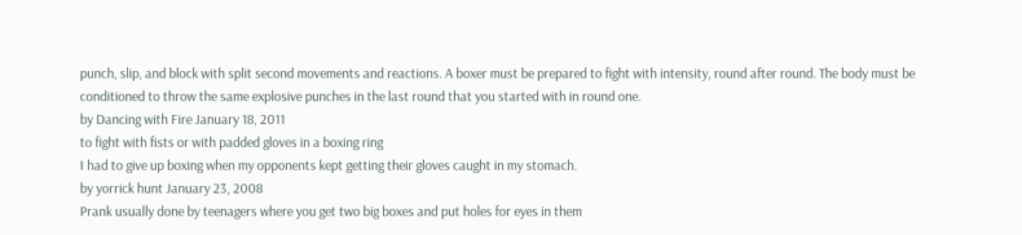punch, slip, and block with split second movements and reactions. A boxer must be prepared to fight with intensity, round after round. The body must be conditioned to throw the same explosive punches in the last round that you started with in round one.
by Dancing with Fire January 18, 2011
to fight with fists or with padded gloves in a boxing ring
I had to give up boxing when my opponents kept getting their gloves caught in my stomach.
by yorrick hunt January 23, 2008
Prank usually done by teenagers where you get two big boxes and put holes for eyes in them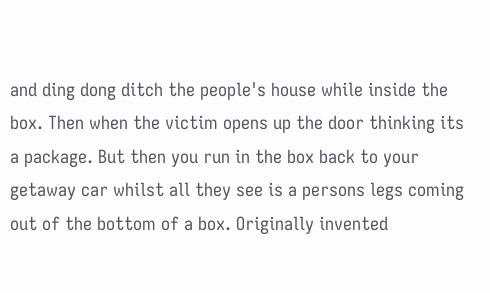and ding dong ditch the people's house while inside the box. Then when the victim opens up the door thinking its a package. But then you run in the box back to your getaway car whilst all they see is a persons legs coming out of the bottom of a box. Originally invented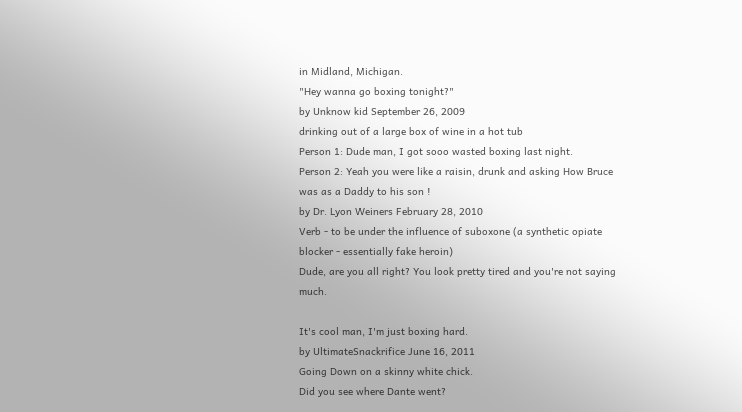in Midland, Michigan.
"Hey wanna go boxing tonight?"
by Unknow kid September 26, 2009
drinking out of a large box of wine in a hot tub
Person 1: Dude man, I got sooo wasted boxing last night.
Person 2: Yeah you were like a raisin, drunk and asking How Bruce was as a Daddy to his son !
by Dr. Lyon Weiners February 28, 2010
Verb - to be under the influence of suboxone (a synthetic opiate blocker - essentially fake heroin)
Dude, are you all right? You look pretty tired and you're not saying much.

It's cool man, I'm just boxing hard.
by UltimateSnackrifice June 16, 2011
Going Down on a skinny white chick.
Did you see where Dante went?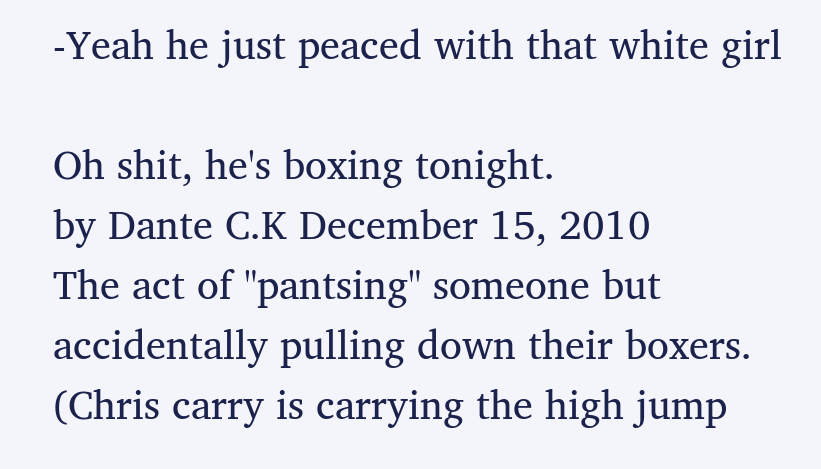-Yeah he just peaced with that white girl

Oh shit, he's boxing tonight.
by Dante C.K December 15, 2010
The act of "pantsing" someone but accidentally pulling down their boxers.
(Chris carry is carrying the high jump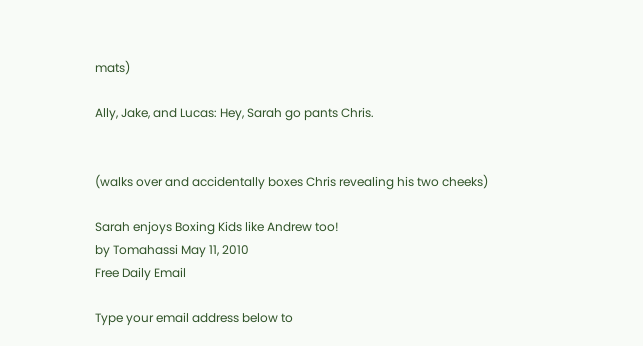mats)

Ally, Jake, and Lucas: Hey, Sarah go pants Chris.


(walks over and accidentally boxes Chris revealing his two cheeks)

Sarah enjoys Boxing Kids like Andrew too!
by Tomahassi May 11, 2010
Free Daily Email

Type your email address below to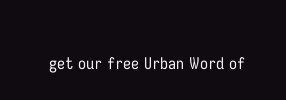get our free Urban Word of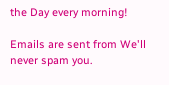the Day every morning!

Emails are sent from We'll never spam you.